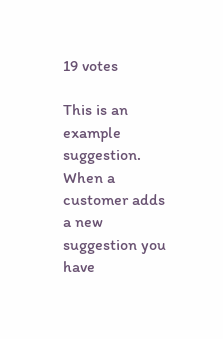19 votes

This is an example suggestion. When a customer adds a new suggestion you have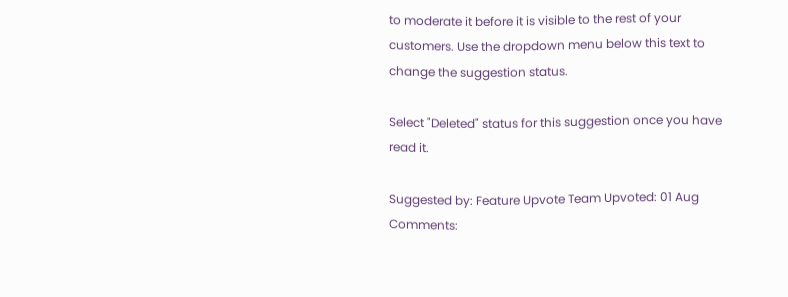to moderate it before it is visible to the rest of your customers. Use the dropdown menu below this text to change the suggestion status.

Select "Deleted" status for this suggestion once you have read it.

Suggested by: Feature Upvote Team Upvoted: 01 Aug Comments: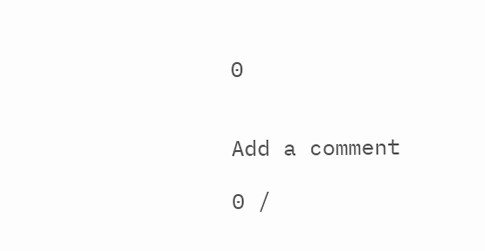0


Add a comment

0 /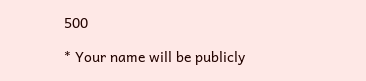500

* Your name will be publicly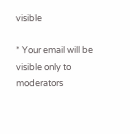visible

* Your email will be visible only to moderators